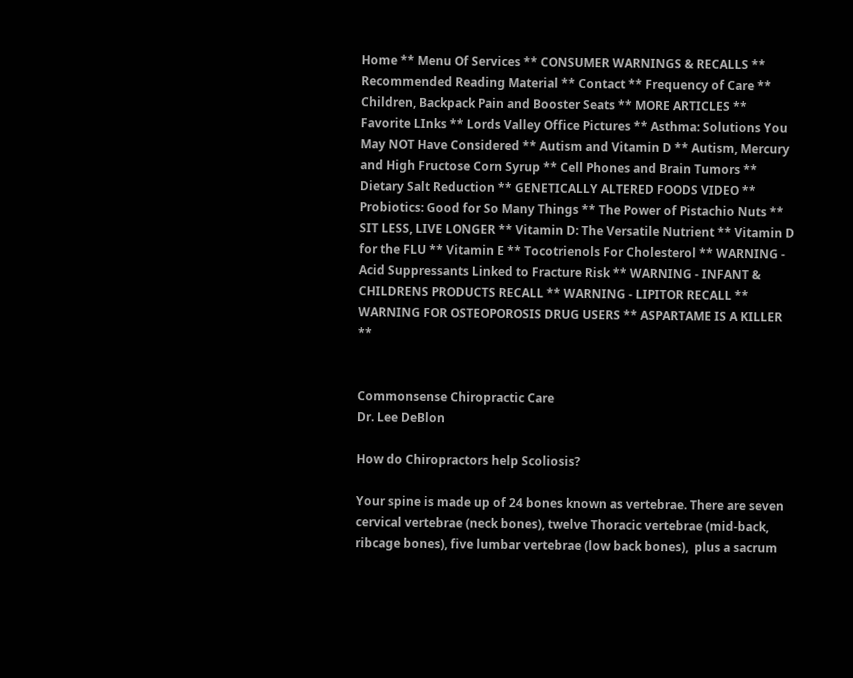Home ** Menu Of Services ** CONSUMER WARNINGS & RECALLS ** Recommended Reading Material ** Contact ** Frequency of Care ** Children, Backpack Pain and Booster Seats ** MORE ARTICLES ** Favorite LInks ** Lords Valley Office Pictures ** Asthma: Solutions You May NOT Have Considered ** Autism and Vitamin D ** Autism, Mercury and High Fructose Corn Syrup ** Cell Phones and Brain Tumors ** Dietary Salt Reduction ** GENETICALLY ALTERED FOODS VIDEO ** Probiotics: Good for So Many Things ** The Power of Pistachio Nuts ** SIT LESS, LIVE LONGER ** Vitamin D: The Versatile Nutrient ** Vitamin D for the FLU ** Vitamin E ** Tocotrienols For Cholesterol ** WARNING - Acid Suppressants Linked to Fracture Risk ** WARNING - INFANT & CHILDRENS PRODUCTS RECALL ** WARNING - LIPITOR RECALL ** WARNING FOR OSTEOPOROSIS DRUG USERS ** ASPARTAME IS A KILLER **


Commonsense Chiropractic Care
Dr. Lee DeBlon

How do Chiropractors help Scoliosis?

Your spine is made up of 24 bones known as vertebrae. There are seven cervical vertebrae (neck bones), twelve Thoracic vertebrae (mid-back, ribcage bones), five lumbar vertebrae (low back bones),  plus a sacrum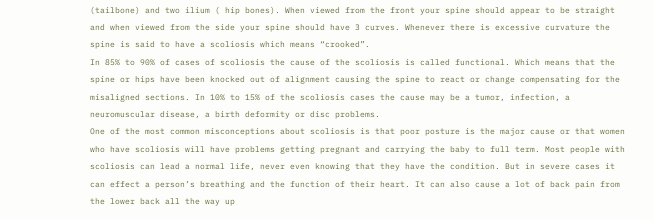(tailbone) and two ilium ( hip bones). When viewed from the front your spine should appear to be straight and when viewed from the side your spine should have 3 curves. Whenever there is excessive curvature the spine is said to have a scoliosis which means “crooked”.
In 85% to 90% of cases of scoliosis the cause of the scoliosis is called functional. Which means that the spine or hips have been knocked out of alignment causing the spine to react or change compensating for the misaligned sections. In 10% to 15% of the scoliosis cases the cause may be a tumor, infection, a neuromuscular disease, a birth deformity or disc problems.
One of the most common misconceptions about scoliosis is that poor posture is the major cause or that women who have scoliosis will have problems getting pregnant and carrying the baby to full term. Most people with scoliosis can lead a normal life, never even knowing that they have the condition. But in severe cases it can effect a person’s breathing and the function of their heart. It can also cause a lot of back pain from the lower back all the way up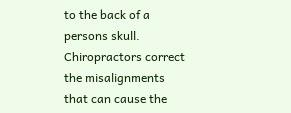to the back of a persons skull.
Chiropractors correct the misalignments that can cause the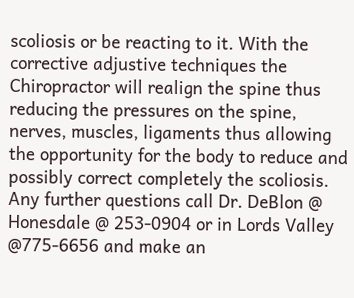scoliosis or be reacting to it. With the corrective adjustive techniques the Chiropractor will realign the spine thus reducing the pressures on the spine, nerves, muscles, ligaments thus allowing the opportunity for the body to reduce and possibly correct completely the scoliosis. Any further questions call Dr. DeBlon @ Honesdale @ 253-0904 or in Lords Valley @775-6656 and make an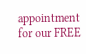appointment for our FREE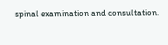spinal examination and consultation.